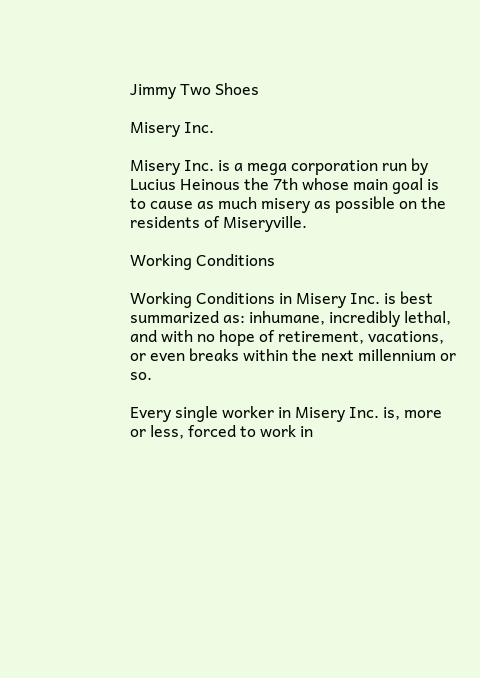Jimmy Two Shoes

Misery Inc.

Misery Inc. is a mega corporation run by Lucius Heinous the 7th whose main goal is to cause as much misery as possible on the residents of Miseryville.

Working Conditions

Working Conditions in Misery Inc. is best summarized as: inhumane, incredibly lethal, and with no hope of retirement, vacations, or even breaks within the next millennium or so.

Every single worker in Misery Inc. is, more or less, forced to work in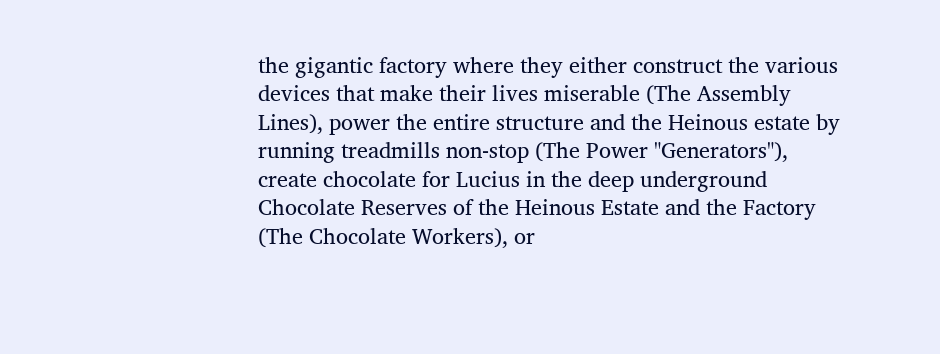the gigantic factory where they either construct the various devices that make their lives miserable (The Assembly Lines), power the entire structure and the Heinous estate by running treadmills non-stop (The Power "Generators"), create chocolate for Lucius in the deep underground Chocolate Reserves of the Heinous Estate and the Factory (The Chocolate Workers), or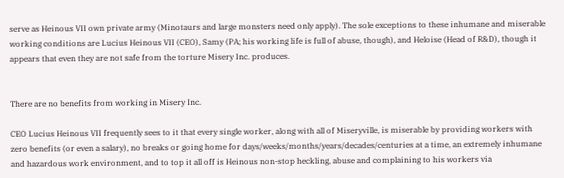serve as Heinous VII own private army (Minotaurs and large monsters need only apply). The sole exceptions to these inhumane and miserable working conditions are Lucius Heinous VII (CEO), Samy (PA; his working life is full of abuse, though), and Heloise (Head of R&D), though it appears that even they are not safe from the torture Misery Inc. produces.


There are no benefits from working in Misery Inc.

CEO Lucius Heinous VII frequently sees to it that every single worker, along with all of Miseryville, is miserable by providing workers with zero benefits (or even a salary), no breaks or going home for days/weeks/months/years/decades/centuries at a time, an extremely inhumane and hazardous work environment, and to top it all off is Heinous non-stop heckling, abuse and complaining to his workers via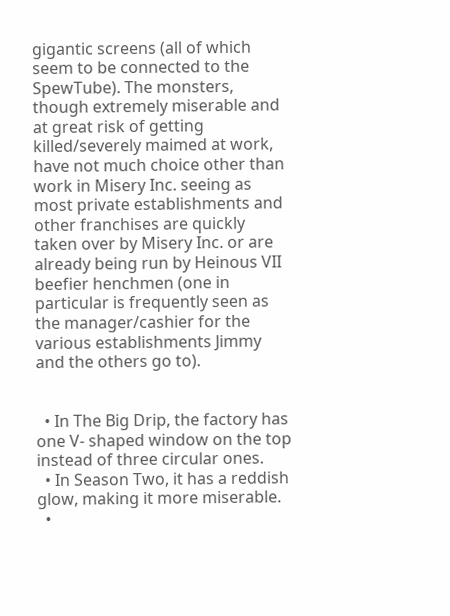gigantic screens (all of which seem to be connected to the SpewTube). The monsters, though extremely miserable and at great risk of getting killed/severely maimed at work, have not much choice other than work in Misery Inc. seeing as most private establishments and other franchises are quickly taken over by Misery Inc. or are already being run by Heinous VII beefier henchmen (one in particular is frequently seen as the manager/cashier for the various establishments Jimmy and the others go to).


  • In The Big Drip, the factory has one V- shaped window on the top instead of three circular ones.
  • In Season Two, it has a reddish glow, making it more miserable.
  •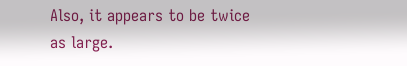Also, it appears to be twice as large.